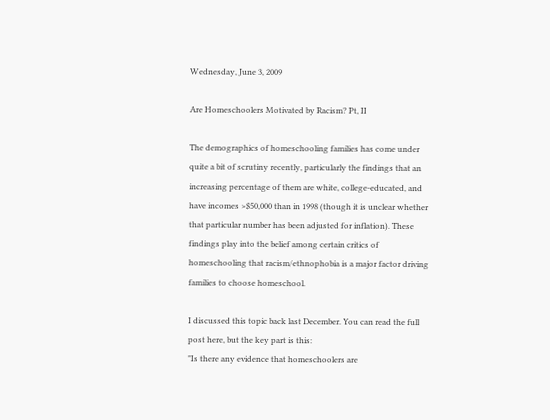Wednesday, June 3, 2009

Are Homeschoolers Motivated by Racism? Pt, II

The demographics of homeschooling families has come under quite a bit of scrutiny recently, particularly the findings that an increasing percentage of them are white, college-educated, and have incomes >$50,000 than in 1998 (though it is unclear whether that particular number has been adjusted for inflation). These findings play into the belief among certain critics of homeschooling that racism/ethnophobia is a major factor driving families to choose homeschool.

I discussed this topic back last December. You can read the full post here, but the key part is this:
"Is there any evidence that homeschoolers are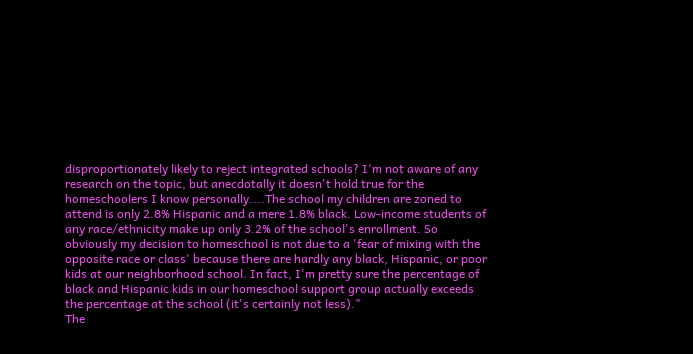disproportionately likely to reject integrated schools? I'm not aware of any research on the topic, but anecdotally it doesn't hold true for the homeschoolers I know personally....The school my children are zoned to attend is only 2.8% Hispanic and a mere 1.8% black. Low-income students of any race/ethnicity make up only 3.2% of the school's enrollment. So obviously my decision to homeschool is not due to a 'fear of mixing with the opposite race or class' because there are hardly any black, Hispanic, or poor kids at our neighborhood school. In fact, I'm pretty sure the percentage of black and Hispanic kids in our homeschool support group actually exceeds the percentage at the school (it's certainly not less)."
The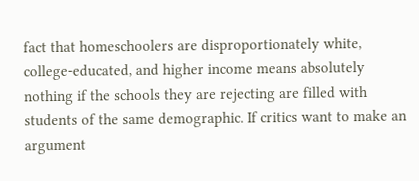fact that homeschoolers are disproportionately white, college-educated, and higher income means absolutely nothing if the schools they are rejecting are filled with students of the same demographic. If critics want to make an argument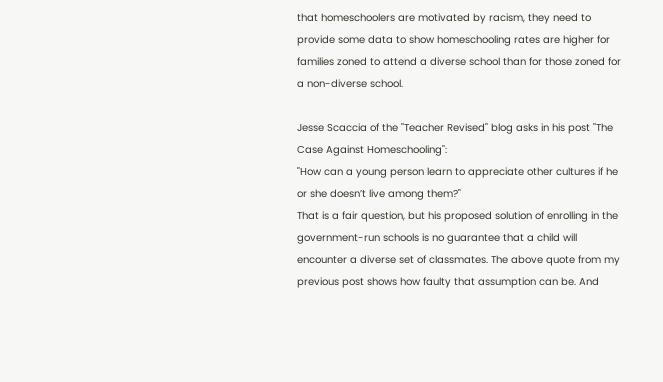that homeschoolers are motivated by racism, they need to provide some data to show homeschooling rates are higher for families zoned to attend a diverse school than for those zoned for a non-diverse school.

Jesse Scaccia of the "Teacher Revised" blog asks in his post "The Case Against Homeschooling":
"How can a young person learn to appreciate other cultures if he or she doesn’t live among them?"
That is a fair question, but his proposed solution of enrolling in the government-run schools is no guarantee that a child will encounter a diverse set of classmates. The above quote from my previous post shows how faulty that assumption can be. And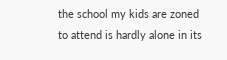the school my kids are zoned to attend is hardly alone in its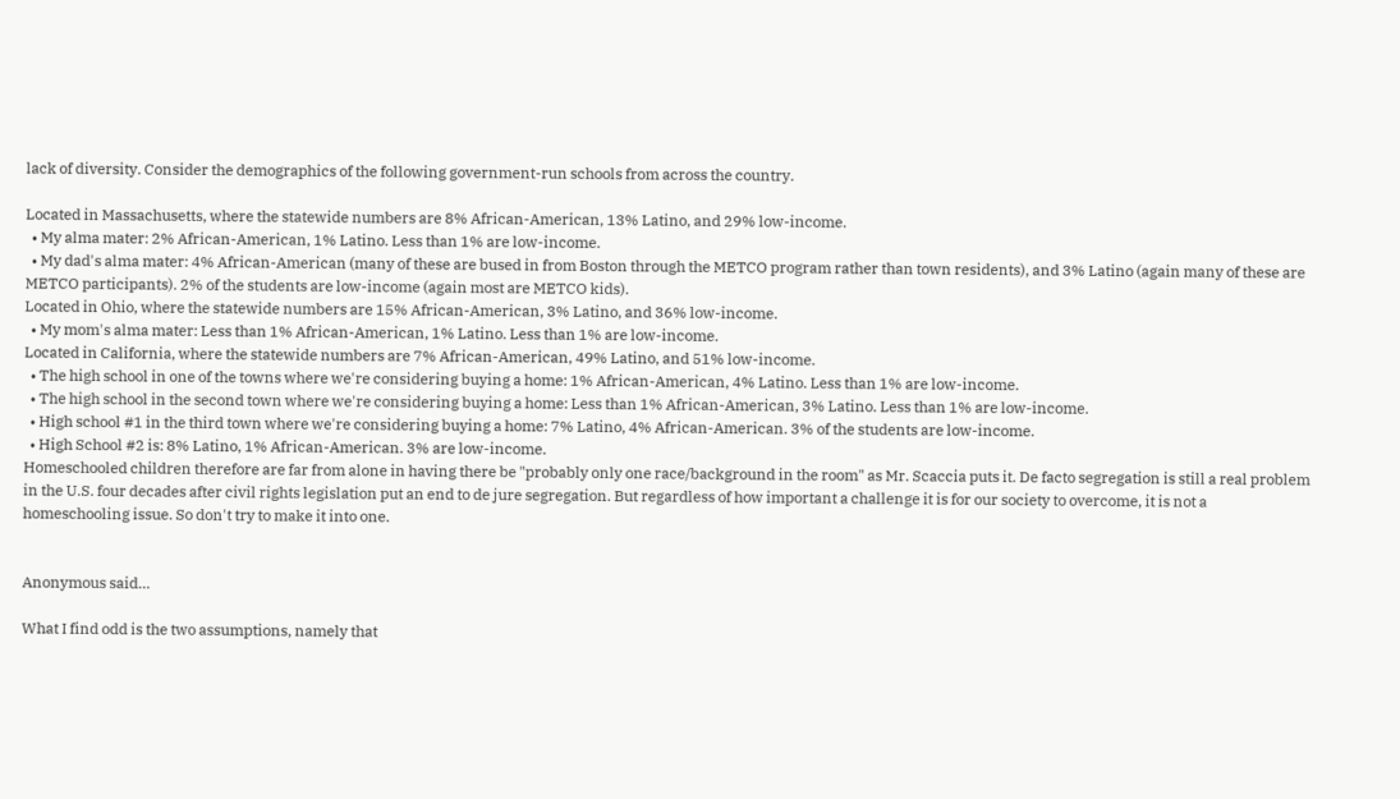lack of diversity. Consider the demographics of the following government-run schools from across the country.

Located in Massachusetts, where the statewide numbers are 8% African-American, 13% Latino, and 29% low-income.
  • My alma mater: 2% African-American, 1% Latino. Less than 1% are low-income.
  • My dad's alma mater: 4% African-American (many of these are bused in from Boston through the METCO program rather than town residents), and 3% Latino (again many of these are METCO participants). 2% of the students are low-income (again most are METCO kids).
Located in Ohio, where the statewide numbers are 15% African-American, 3% Latino, and 36% low-income.
  • My mom's alma mater: Less than 1% African-American, 1% Latino. Less than 1% are low-income.
Located in California, where the statewide numbers are 7% African-American, 49% Latino, and 51% low-income.
  • The high school in one of the towns where we're considering buying a home: 1% African-American, 4% Latino. Less than 1% are low-income.
  • The high school in the second town where we're considering buying a home: Less than 1% African-American, 3% Latino. Less than 1% are low-income.
  • High school #1 in the third town where we're considering buying a home: 7% Latino, 4% African-American. 3% of the students are low-income.
  • High School #2 is: 8% Latino, 1% African-American. 3% are low-income.
Homeschooled children therefore are far from alone in having there be "probably only one race/background in the room" as Mr. Scaccia puts it. De facto segregation is still a real problem in the U.S. four decades after civil rights legislation put an end to de jure segregation. But regardless of how important a challenge it is for our society to overcome, it is not a homeschooling issue. So don't try to make it into one.


Anonymous said...

What I find odd is the two assumptions, namely that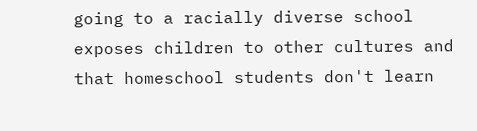going to a racially diverse school exposes children to other cultures and that homeschool students don't learn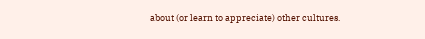about (or learn to appreciate) other cultures.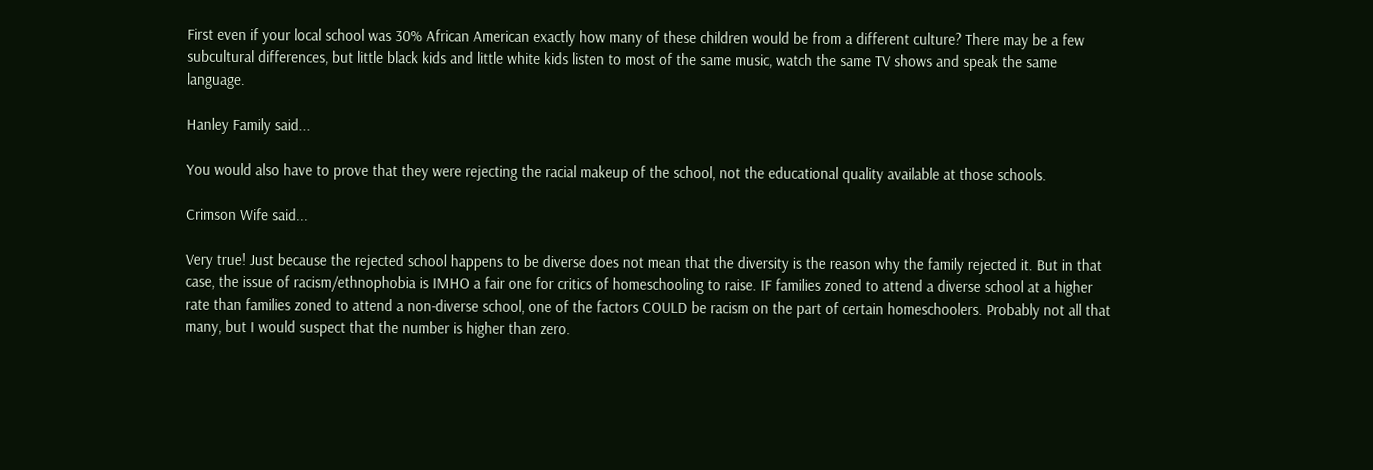First even if your local school was 30% African American exactly how many of these children would be from a different culture? There may be a few subcultural differences, but little black kids and little white kids listen to most of the same music, watch the same TV shows and speak the same language.

Hanley Family said...

You would also have to prove that they were rejecting the racial makeup of the school, not the educational quality available at those schools.

Crimson Wife said...

Very true! Just because the rejected school happens to be diverse does not mean that the diversity is the reason why the family rejected it. But in that case, the issue of racism/ethnophobia is IMHO a fair one for critics of homeschooling to raise. IF families zoned to attend a diverse school at a higher rate than families zoned to attend a non-diverse school, one of the factors COULD be racism on the part of certain homeschoolers. Probably not all that many, but I would suspect that the number is higher than zero.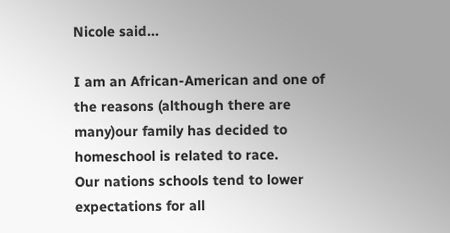Nicole said...

I am an African-American and one of the reasons (although there are many)our family has decided to homeschool is related to race.
Our nations schools tend to lower expectations for all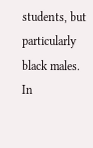students, but particularly black males.
In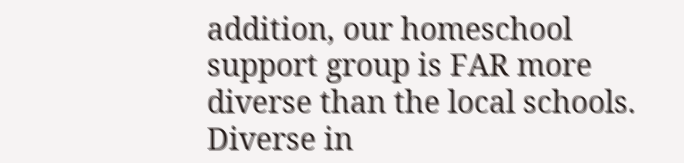addition, our homeschool support group is FAR more diverse than the local schools. Diverse in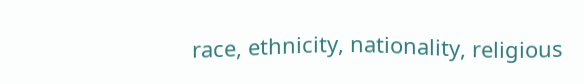race, ethnicity, nationality, religious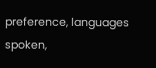preference, languages spoken,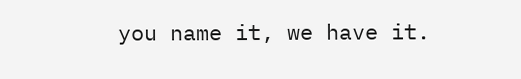you name it, we have it.